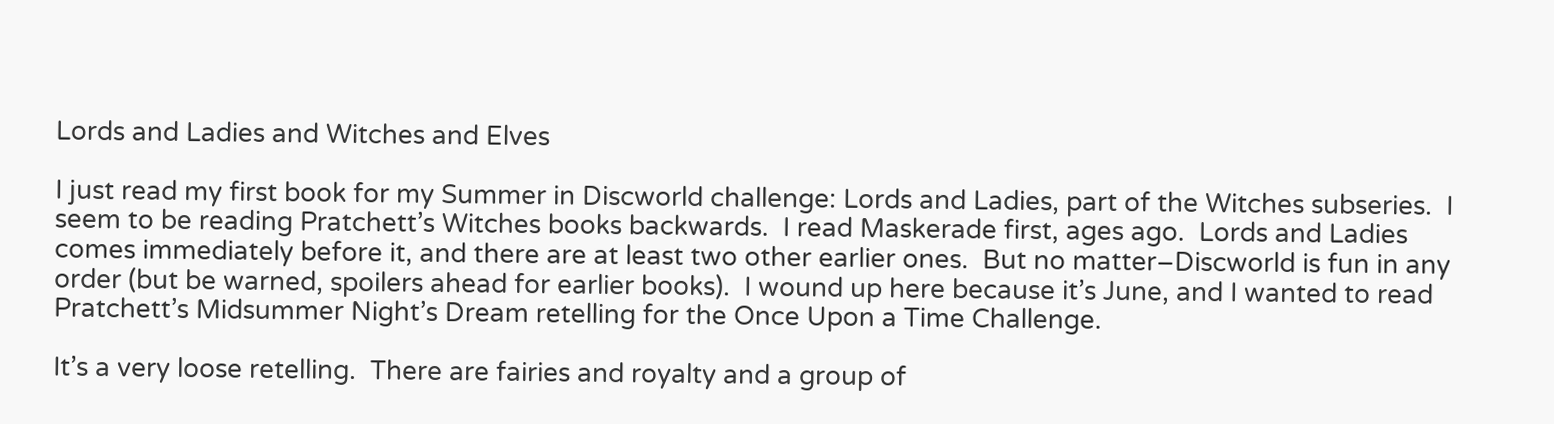Lords and Ladies and Witches and Elves

I just read my first book for my Summer in Discworld challenge: Lords and Ladies, part of the Witches subseries.  I seem to be reading Pratchett’s Witches books backwards.  I read Maskerade first, ages ago.  Lords and Ladies comes immediately before it, and there are at least two other earlier ones.  But no matter–Discworld is fun in any order (but be warned, spoilers ahead for earlier books).  I wound up here because it’s June, and I wanted to read Pratchett’s Midsummer Night’s Dream retelling for the Once Upon a Time Challenge.

It’s a very loose retelling.  There are fairies and royalty and a group of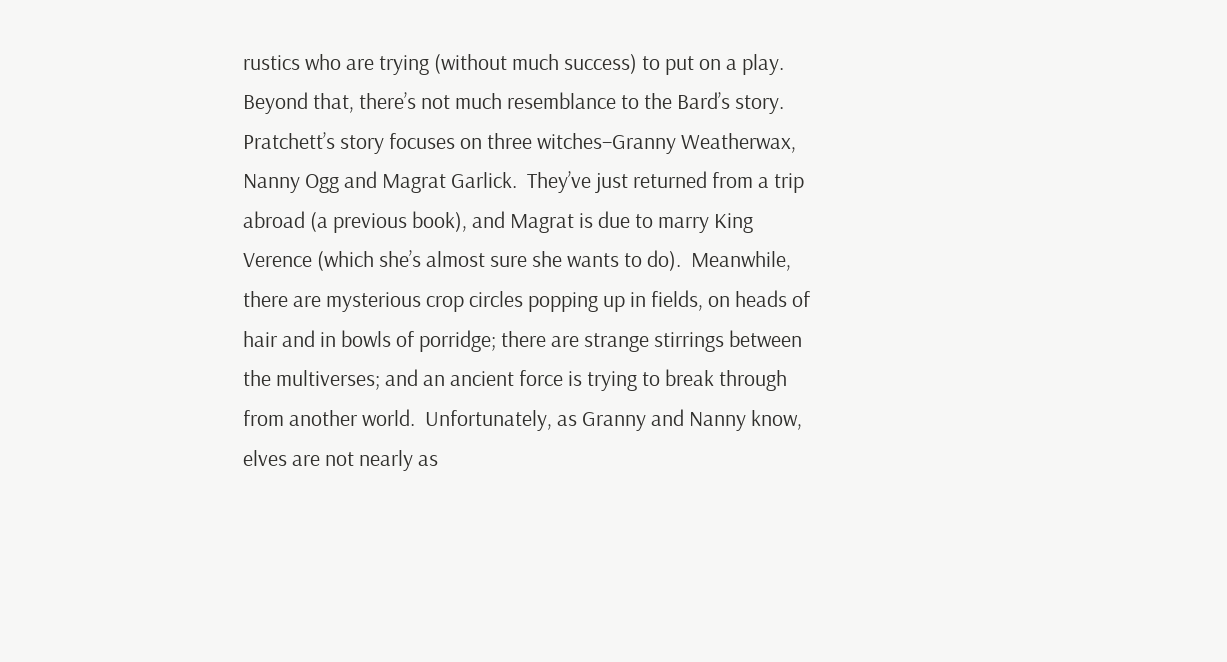rustics who are trying (without much success) to put on a play.  Beyond that, there’s not much resemblance to the Bard’s story.  Pratchett’s story focuses on three witches–Granny Weatherwax, Nanny Ogg and Magrat Garlick.  They’ve just returned from a trip abroad (a previous book), and Magrat is due to marry King Verence (which she’s almost sure she wants to do).  Meanwhile, there are mysterious crop circles popping up in fields, on heads of hair and in bowls of porridge; there are strange stirrings between the multiverses; and an ancient force is trying to break through from another world.  Unfortunately, as Granny and Nanny know, elves are not nearly as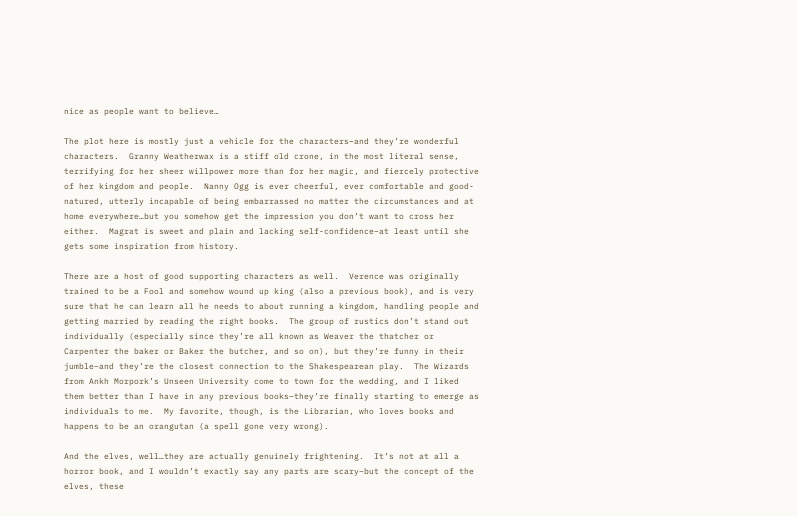nice as people want to believe…

The plot here is mostly just a vehicle for the characters–and they’re wonderful characters.  Granny Weatherwax is a stiff old crone, in the most literal sense, terrifying for her sheer willpower more than for her magic, and fiercely protective of her kingdom and people.  Nanny Ogg is ever cheerful, ever comfortable and good-natured, utterly incapable of being embarrassed no matter the circumstances and at home everywhere…but you somehow get the impression you don’t want to cross her either.  Magrat is sweet and plain and lacking self-confidence–at least until she gets some inspiration from history.

There are a host of good supporting characters as well.  Verence was originally trained to be a Fool and somehow wound up king (also a previous book), and is very sure that he can learn all he needs to about running a kingdom, handling people and getting married by reading the right books.  The group of rustics don’t stand out individually (especially since they’re all known as Weaver the thatcher or Carpenter the baker or Baker the butcher, and so on), but they’re funny in their jumble–and they’re the closest connection to the Shakespearean play.  The Wizards from Ankh Morpork’s Unseen University come to town for the wedding, and I liked them better than I have in any previous books–they’re finally starting to emerge as individuals to me.  My favorite, though, is the Librarian, who loves books and happens to be an orangutan (a spell gone very wrong).

And the elves, well…they are actually genuinely frightening.  It’s not at all a horror book, and I wouldn’t exactly say any parts are scary–but the concept of the elves, these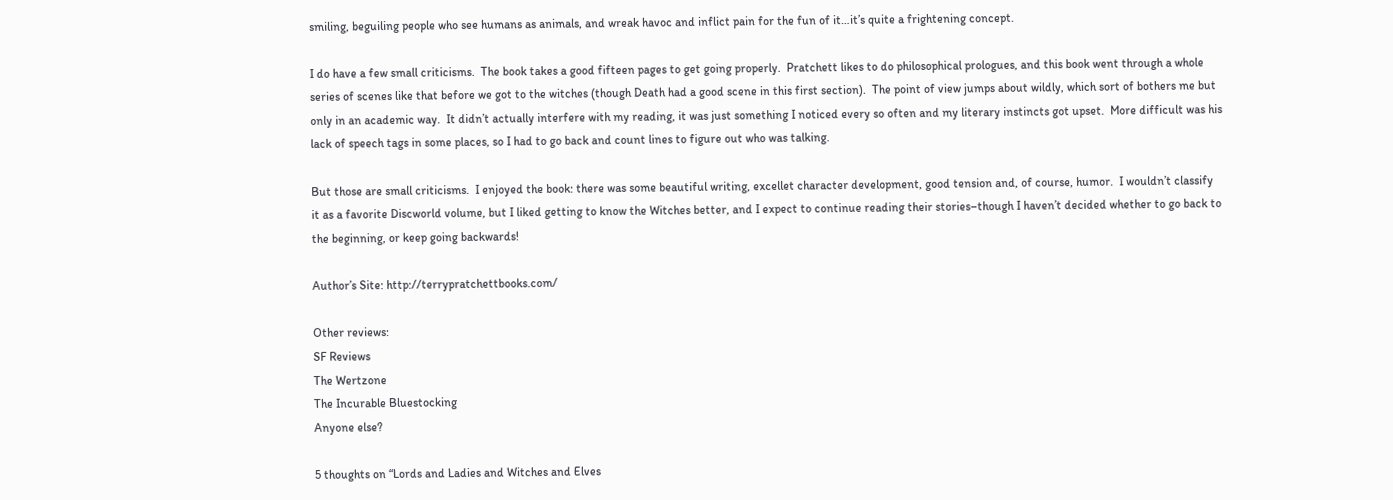smiling, beguiling people who see humans as animals, and wreak havoc and inflict pain for the fun of it…it’s quite a frightening concept.

I do have a few small criticisms.  The book takes a good fifteen pages to get going properly.  Pratchett likes to do philosophical prologues, and this book went through a whole series of scenes like that before we got to the witches (though Death had a good scene in this first section).  The point of view jumps about wildly, which sort of bothers me but only in an academic way.  It didn’t actually interfere with my reading, it was just something I noticed every so often and my literary instincts got upset.  More difficult was his lack of speech tags in some places, so I had to go back and count lines to figure out who was talking.

But those are small criticisms.  I enjoyed the book: there was some beautiful writing, excellet character development, good tension and, of course, humor.  I wouldn’t classify it as a favorite Discworld volume, but I liked getting to know the Witches better, and I expect to continue reading their stories–though I haven’t decided whether to go back to the beginning, or keep going backwards!

Author’s Site: http://terrypratchettbooks.com/

Other reviews:
SF Reviews
The Wertzone
The Incurable Bluestocking
Anyone else?

5 thoughts on “Lords and Ladies and Witches and Elves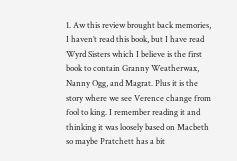1. Aw this review brought back memories, I haven’t read this book, but I have read Wyrd Sisters which I believe is the first book to contain Granny Weatherwax, Nanny Ogg, and Magrat. Plus it is the story where we see Verence change from fool to king. I remember reading it and thinking it was loosely based on Macbeth so maybe Pratchett has a bit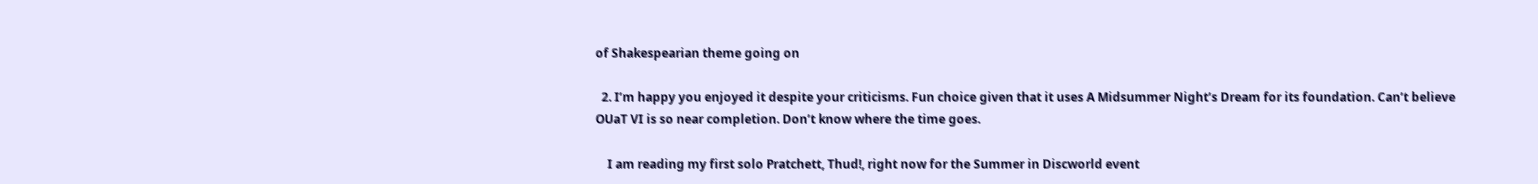of Shakespearian theme going on

  2. I’m happy you enjoyed it despite your criticisms. Fun choice given that it uses A Midsummer Night’s Dream for its foundation. Can’t believe OUaT VI is so near completion. Don’t know where the time goes.

    I am reading my first solo Pratchett, Thud!, right now for the Summer in Discworld event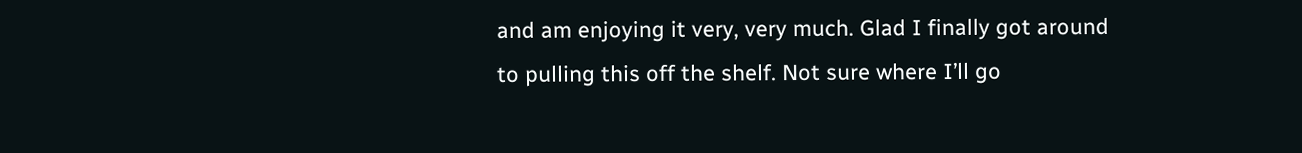and am enjoying it very, very much. Glad I finally got around to pulling this off the shelf. Not sure where I’ll go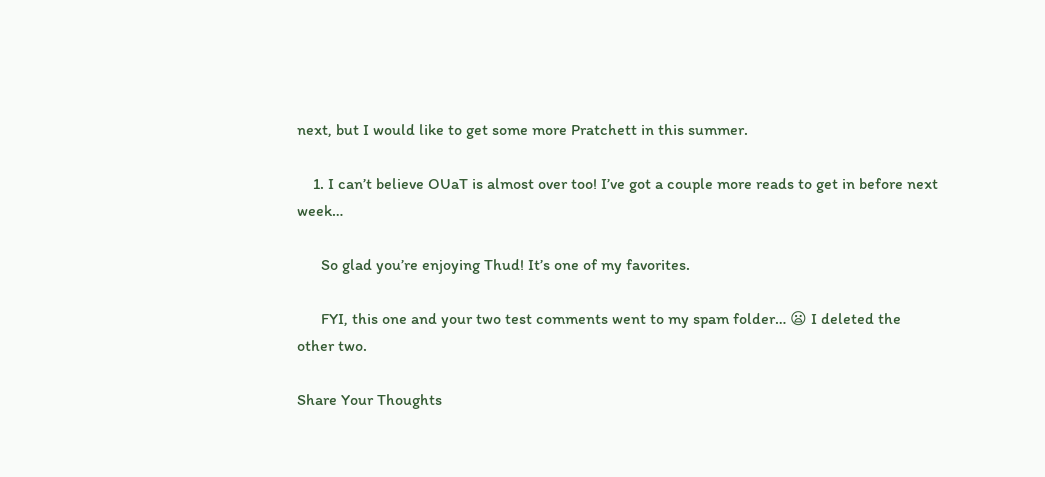next, but I would like to get some more Pratchett in this summer.

    1. I can’t believe OUaT is almost over too! I’ve got a couple more reads to get in before next week…

      So glad you’re enjoying Thud! It’s one of my favorites.

      FYI, this one and your two test comments went to my spam folder… 😦 I deleted the other two.

Share Your Thoughts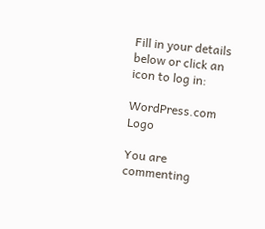Fill in your details below or click an icon to log in:

WordPress.com Logo

You are commenting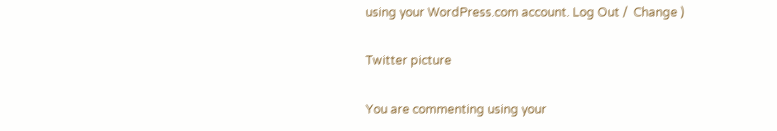using your WordPress.com account. Log Out /  Change )

Twitter picture

You are commenting using your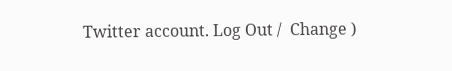Twitter account. Log Out /  Change )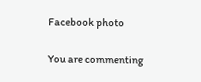Facebook photo

You are commenting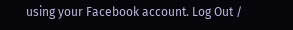using your Facebook account. Log Out /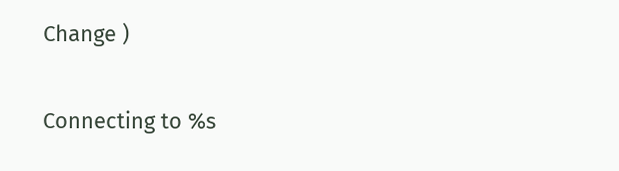Change )

Connecting to %s